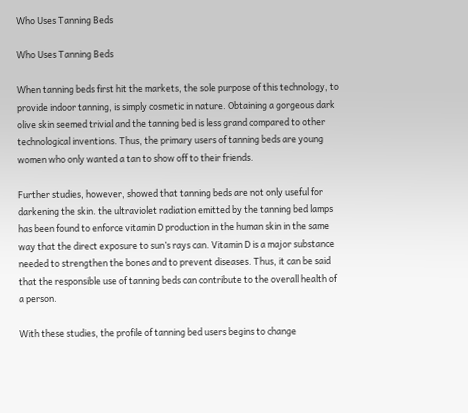Who Uses Tanning Beds

Who Uses Tanning Beds

When tanning beds first hit the markets, the sole purpose of this technology, to provide indoor tanning, is simply cosmetic in nature. Obtaining a gorgeous dark olive skin seemed trivial and the tanning bed is less grand compared to other technological inventions. Thus, the primary users of tanning beds are young women who only wanted a tan to show off to their friends.

Further studies, however, showed that tanning beds are not only useful for darkening the skin. the ultraviolet radiation emitted by the tanning bed lamps has been found to enforce vitamin D production in the human skin in the same way that the direct exposure to sun’s rays can. Vitamin D is a major substance needed to strengthen the bones and to prevent diseases. Thus, it can be said that the responsible use of tanning beds can contribute to the overall health of a person.

With these studies, the profile of tanning bed users begins to change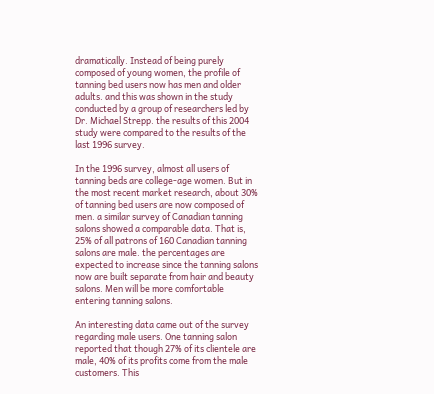dramatically. Instead of being purely composed of young women, the profile of tanning bed users now has men and older adults. and this was shown in the study conducted by a group of researchers led by Dr. Michael Strepp. the results of this 2004 study were compared to the results of the last 1996 survey.

In the 1996 survey, almost all users of tanning beds are college-age women. But in the most recent market research, about 30% of tanning bed users are now composed of men. a similar survey of Canadian tanning salons showed a comparable data. That is, 25% of all patrons of 160 Canadian tanning salons are male. the percentages are expected to increase since the tanning salons now are built separate from hair and beauty salons. Men will be more comfortable entering tanning salons.

An interesting data came out of the survey regarding male users. One tanning salon reported that though 27% of its clientele are male, 40% of its profits come from the male customers. This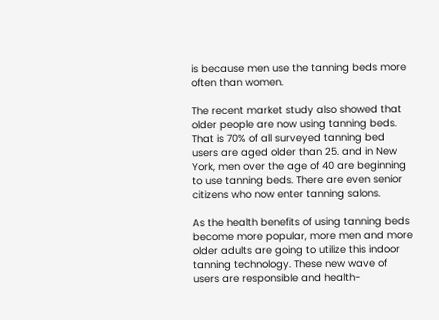is because men use the tanning beds more often than women.

The recent market study also showed that older people are now using tanning beds. That is 70% of all surveyed tanning bed users are aged older than 25. and in New York, men over the age of 40 are beginning to use tanning beds. There are even senior citizens who now enter tanning salons.

As the health benefits of using tanning beds become more popular, more men and more older adults are going to utilize this indoor tanning technology. These new wave of users are responsible and health-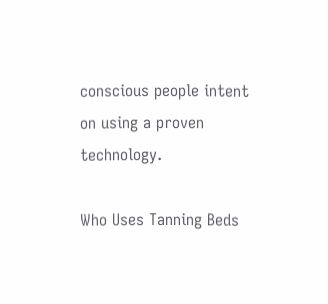conscious people intent on using a proven technology.

Who Uses Tanning Beds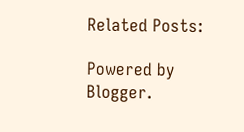Related Posts:

Powered by Blogger.